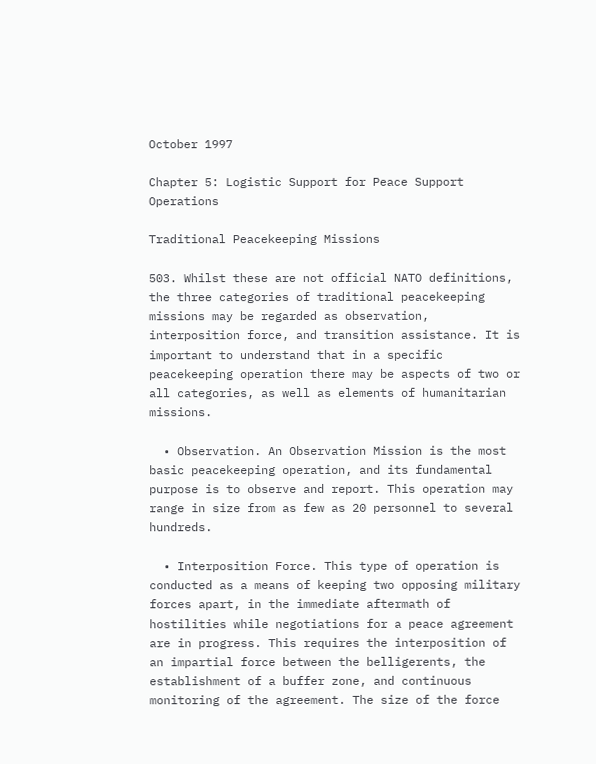October 1997

Chapter 5: Logistic Support for Peace Support Operations

Traditional Peacekeeping Missions

503. Whilst these are not official NATO definitions, the three categories of traditional peacekeeping missions may be regarded as observation, interposition force, and transition assistance. It is important to understand that in a specific peacekeeping operation there may be aspects of two or all categories, as well as elements of humanitarian missions.

  • Observation. An Observation Mission is the most basic peacekeeping operation, and its fundamental purpose is to observe and report. This operation may range in size from as few as 20 personnel to several hundreds.

  • Interposition Force. This type of operation is conducted as a means of keeping two opposing military forces apart, in the immediate aftermath of hostilities while negotiations for a peace agreement are in progress. This requires the interposition of an impartial force between the belligerents, the establishment of a buffer zone, and continuous monitoring of the agreement. The size of the force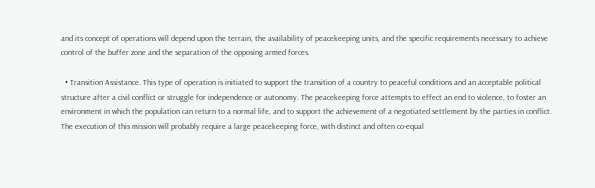and its concept of operations will depend upon the terrain, the availability of peacekeeping units, and the specific requirements necessary to achieve control of the buffer zone and the separation of the opposing armed forces.

  • Transition Assistance. This type of operation is initiated to support the transition of a country to peaceful conditions and an acceptable political structure after a civil conflict or struggle for independence or autonomy. The peacekeeping force attempts to effect an end to violence, to foster an environment in which the population can return to a normal life, and to support the achievement of a negotiated settlement by the parties in conflict. The execution of this mission will probably require a large peacekeeping force, with distinct and often co-equal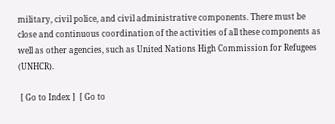military, civil police, and civil administrative components. There must be close and continuous coordination of the activities of all these components as well as other agencies, such as United Nations High Commission for Refugees (UNHCR).

 [ Go to Index ]  [ Go to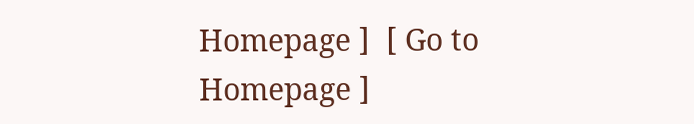Homepage ]  [ Go to Homepage ]